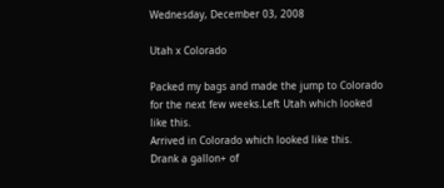Wednesday, December 03, 2008

Utah x Colorado

Packed my bags and made the jump to Colorado for the next few weeks.Left Utah which looked like this.
Arrived in Colorado which looked like this.
Drank a gallon+ of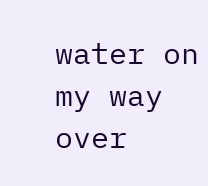water on my way over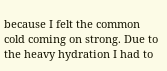because I felt the common cold coming on strong. Due to the heavy hydration I had to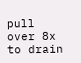pull over 8x to drain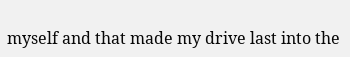myself and that made my drive last into the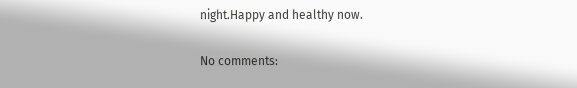night.Happy and healthy now.

No comments: